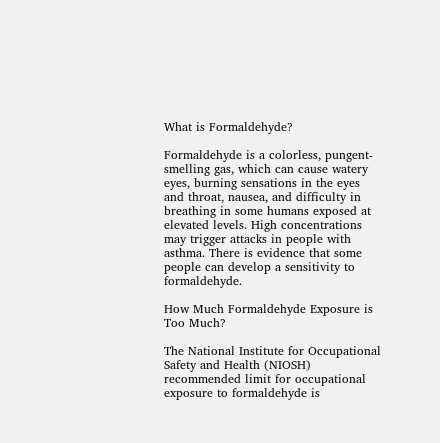What is Formaldehyde?

Formaldehyde is a colorless, pungent-smelling gas, which can cause watery eyes, burning sensations in the eyes and throat, nausea, and difficulty in breathing in some humans exposed at elevated levels. High concentrations may trigger attacks in people with asthma. There is evidence that some people can develop a sensitivity to formaldehyde.

How Much Formaldehyde Exposure is Too Much?

The National Institute for Occupational Safety and Health (NIOSH) recommended limit for occupational exposure to formaldehyde is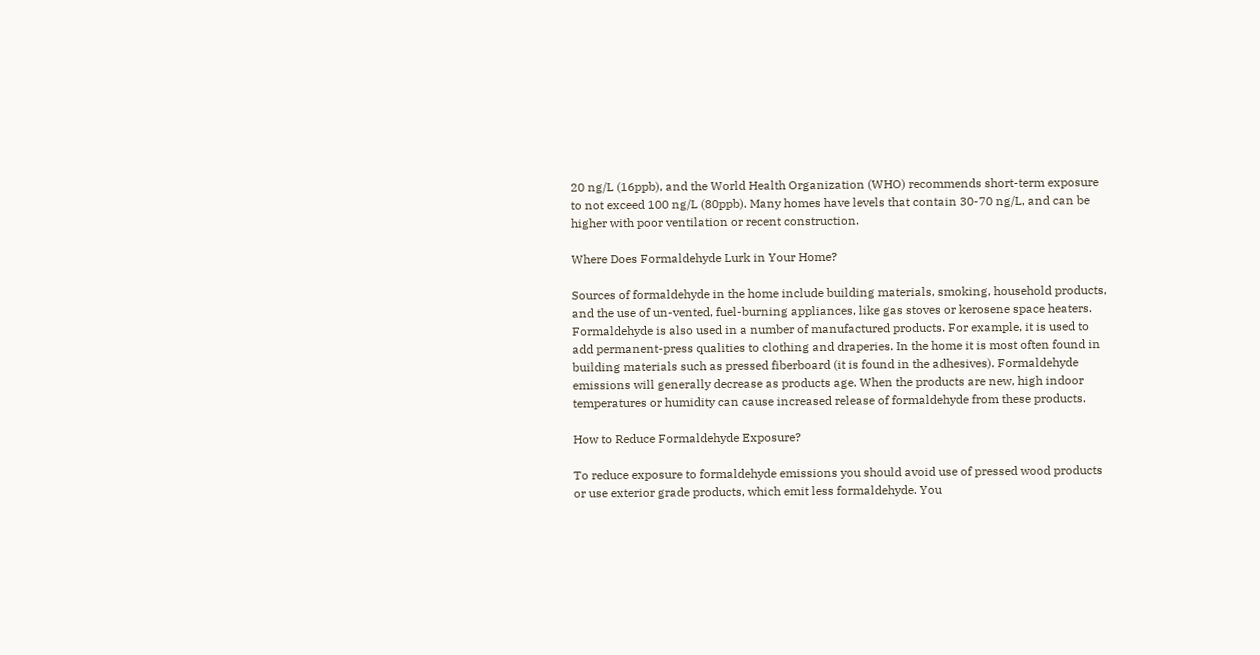20 ng/L (16ppb), and the World Health Organization (WHO) recommends short-term exposure to not exceed 100 ng/L (80ppb). Many homes have levels that contain 30-70 ng/L, and can be higher with poor ventilation or recent construction.

Where Does Formaldehyde Lurk in Your Home?

Sources of formaldehyde in the home include building materials, smoking, household products, and the use of un-vented, fuel-burning appliances, like gas stoves or kerosene space heaters. Formaldehyde is also used in a number of manufactured products. For example, it is used to add permanent-press qualities to clothing and draperies. In the home it is most often found in building materials such as pressed fiberboard (it is found in the adhesives). Formaldehyde emissions will generally decrease as products age. When the products are new, high indoor temperatures or humidity can cause increased release of formaldehyde from these products.

How to Reduce Formaldehyde Exposure?

To reduce exposure to formaldehyde emissions you should avoid use of pressed wood products or use exterior grade products, which emit less formaldehyde. You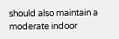should also maintain a moderate indoor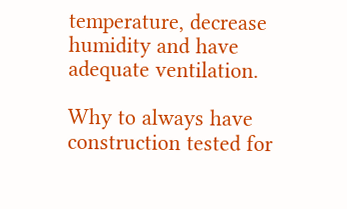temperature, decrease humidity and have adequate ventilation.

Why to always have construction tested for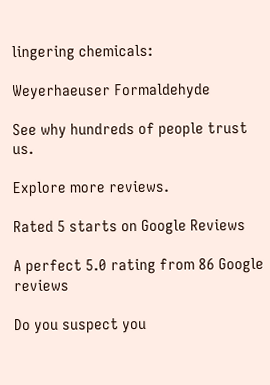lingering chemicals:

Weyerhaeuser Formaldehyde

See why hundreds of people trust us.

Explore more reviews.

Rated 5 starts on Google Reviews

A perfect 5.0 rating from 86 Google reviews

Do you suspect you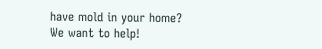have mold in your home? We want to help!